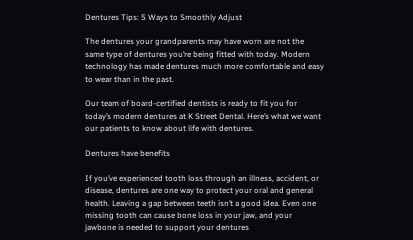Dentures Tips: 5 Ways to Smoothly Adjust

The dentures your grandparents may have worn are not the same type of dentures you’re being fitted with today. Modern technology has made dentures much more comfortable and easy to wear than in the past.

Our team of board-certified dentists is ready to fit you for today’s modern dentures at K Street Dental. Here’s what we want our patients to know about life with dentures.

Dentures have benefits

If you’ve experienced tooth loss through an illness, accident, or disease, dentures are one way to protect your oral and general health. Leaving a gap between teeth isn’t a good idea. Even one missing tooth can cause bone loss in your jaw, and your jawbone is needed to support your dentures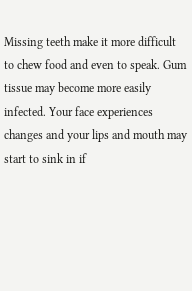Missing teeth make it more difficult to chew food and even to speak. Gum tissue may become more easily infected. Your face experiences changes and your lips and mouth may start to sink in if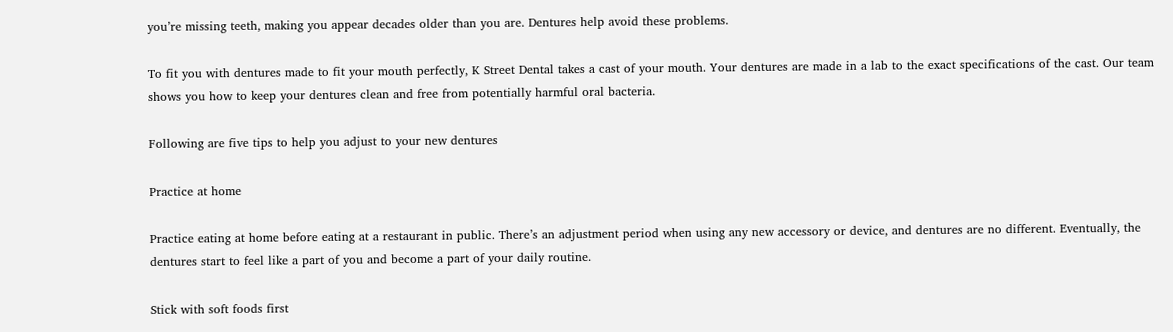you’re missing teeth, making you appear decades older than you are. Dentures help avoid these problems.

To fit you with dentures made to fit your mouth perfectly, K Street Dental takes a cast of your mouth. Your dentures are made in a lab to the exact specifications of the cast. Our team shows you how to keep your dentures clean and free from potentially harmful oral bacteria.

Following are five tips to help you adjust to your new dentures

Practice at home

Practice eating at home before eating at a restaurant in public. There’s an adjustment period when using any new accessory or device, and dentures are no different. Eventually, the dentures start to feel like a part of you and become a part of your daily routine.

Stick with soft foods first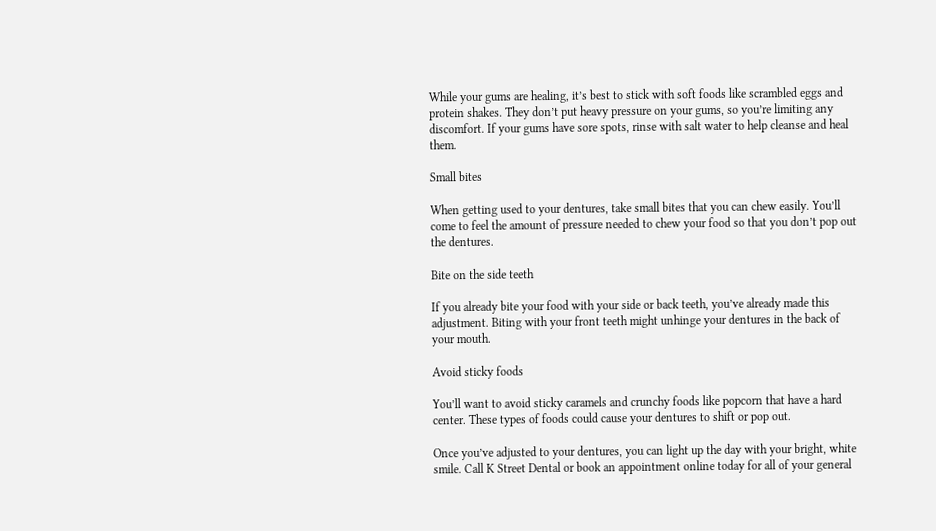While your gums are healing, it’s best to stick with soft foods like scrambled eggs and protein shakes. They don’t put heavy pressure on your gums, so you’re limiting any discomfort. If your gums have sore spots, rinse with salt water to help cleanse and heal them.

Small bites

When getting used to your dentures, take small bites that you can chew easily. You’ll come to feel the amount of pressure needed to chew your food so that you don’t pop out the dentures.

Bite on the side teeth

If you already bite your food with your side or back teeth, you’ve already made this adjustment. Biting with your front teeth might unhinge your dentures in the back of your mouth.

Avoid sticky foods

You’ll want to avoid sticky caramels and crunchy foods like popcorn that have a hard center. These types of foods could cause your dentures to shift or pop out.

Once you’ve adjusted to your dentures, you can light up the day with your bright, white smile. Call K Street Dental or book an appointment online today for all of your general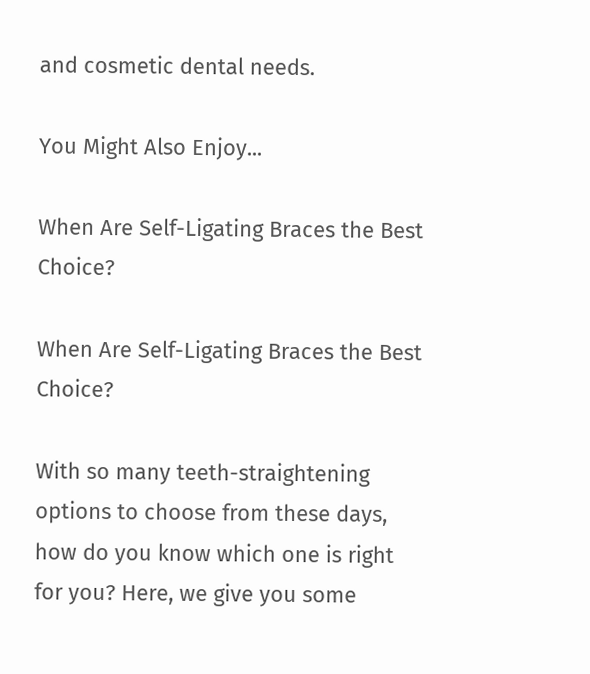and cosmetic dental needs.

You Might Also Enjoy...

When Are Self-Ligating Braces the Best Choice?

When Are Self-Ligating Braces the Best Choice?

With so many teeth-straightening options to choose from these days, how do you know which one is right for you? Here, we give you some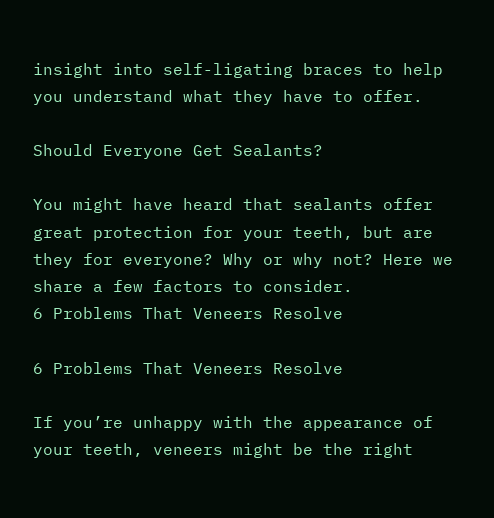insight into self-ligating braces to help you understand what they have to offer.

Should Everyone Get Sealants?

You might have heard that sealants offer great protection for your teeth, but are they for everyone? Why or why not? Here we share a few factors to consider.
6 Problems That Veneers Resolve

6 Problems That Veneers Resolve

If you’re unhappy with the appearance of your teeth, veneers might be the right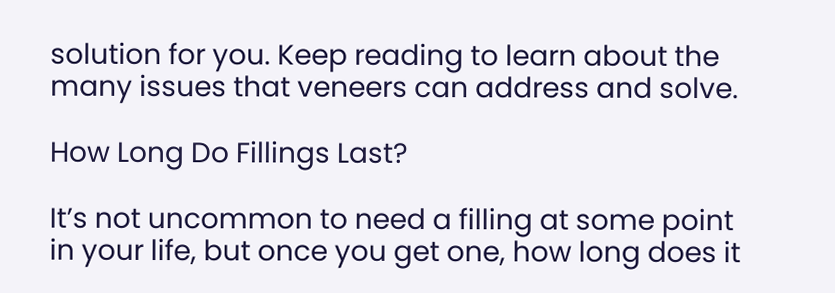solution for you. Keep reading to learn about the many issues that veneers can address and solve.

How Long Do Fillings Last?

It’s not uncommon to need a filling at some point in your life, but once you get one, how long does it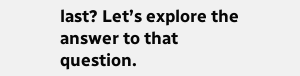last? Let’s explore the answer to that question.